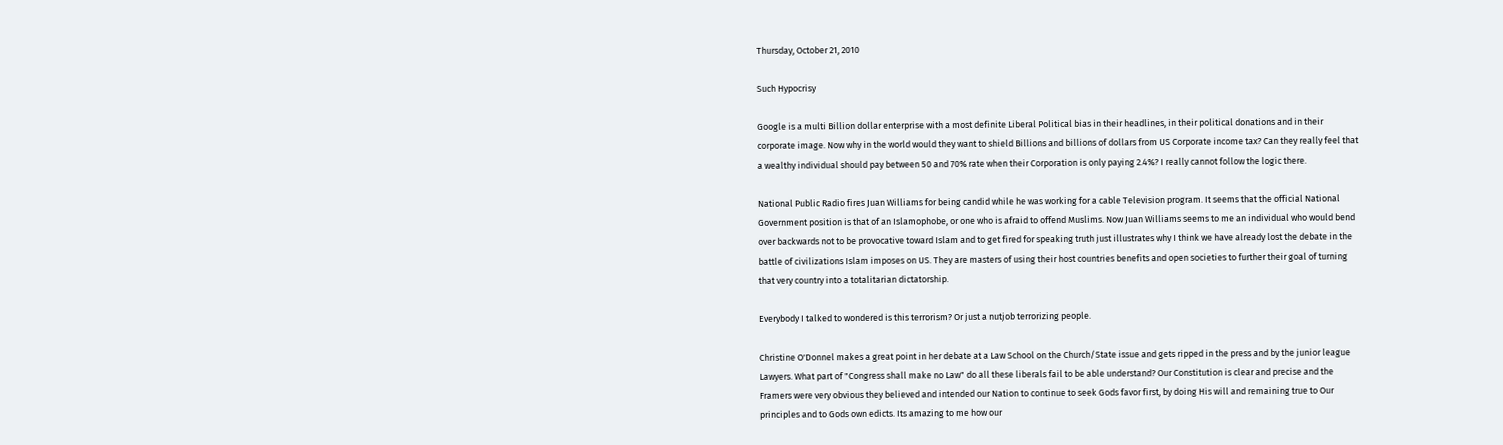Thursday, October 21, 2010

Such Hypocrisy

Google is a multi Billion dollar enterprise with a most definite Liberal Political bias in their headlines, in their political donations and in their corporate image. Now why in the world would they want to shield Billions and billions of dollars from US Corporate income tax? Can they really feel that a wealthy individual should pay between 50 and 70% rate when their Corporation is only paying 2.4%? I really cannot follow the logic there.

National Public Radio fires Juan Williams for being candid while he was working for a cable Television program. It seems that the official National Government position is that of an Islamophobe, or one who is afraid to offend Muslims. Now Juan Williams seems to me an individual who would bend over backwards not to be provocative toward Islam and to get fired for speaking truth just illustrates why I think we have already lost the debate in the battle of civilizations Islam imposes on US. They are masters of using their host countries benefits and open societies to further their goal of turning that very country into a totalitarian dictatorship.

Everybody I talked to wondered is this terrorism? Or just a nutjob terrorizing people.

Christine O'Donnel makes a great point in her debate at a Law School on the Church/State issue and gets ripped in the press and by the junior league Lawyers. What part of "Congress shall make no Law" do all these liberals fail to be able understand? Our Constitution is clear and precise and the Framers were very obvious they believed and intended our Nation to continue to seek Gods favor first, by doing His will and remaining true to Our principles and to Gods own edicts. Its amazing to me how our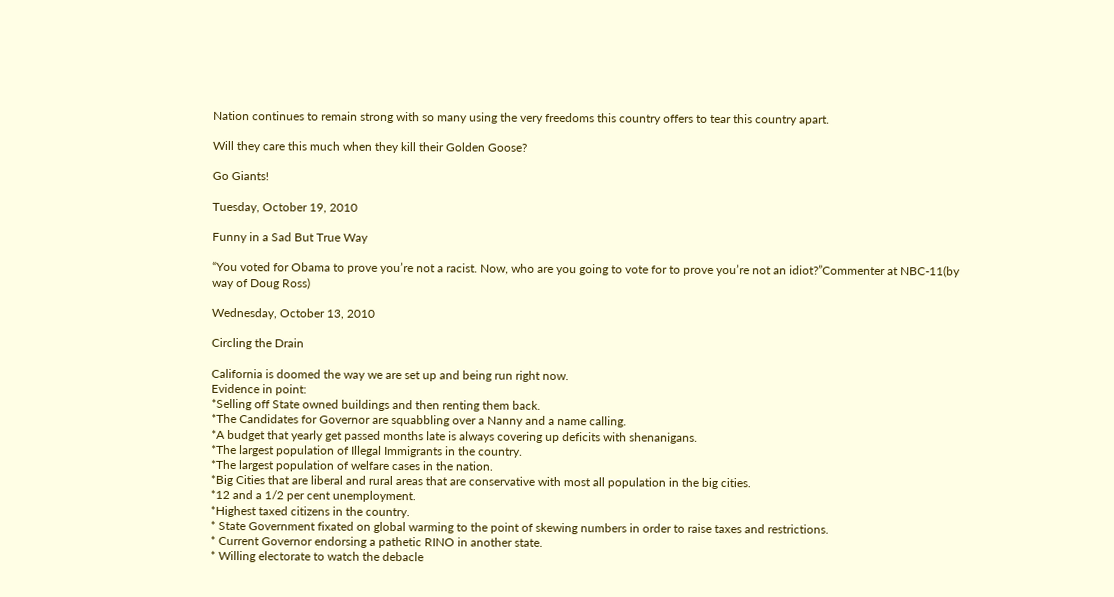Nation continues to remain strong with so many using the very freedoms this country offers to tear this country apart.

Will they care this much when they kill their Golden Goose?

Go Giants!

Tuesday, October 19, 2010

Funny in a Sad But True Way

“You voted for Obama to prove you’re not a racist. Now, who are you going to vote for to prove you’re not an idiot?”Commenter at NBC-11(by way of Doug Ross)

Wednesday, October 13, 2010

Circling the Drain

California is doomed the way we are set up and being run right now.
Evidence in point:
*Selling off State owned buildings and then renting them back.
*The Candidates for Governor are squabbling over a Nanny and a name calling.
*A budget that yearly get passed months late is always covering up deficits with shenanigans.
*The largest population of Illegal Immigrants in the country.
*The largest population of welfare cases in the nation.
*Big Cities that are liberal and rural areas that are conservative with most all population in the big cities.
*12 and a 1/2 per cent unemployment.
*Highest taxed citizens in the country.
* State Government fixated on global warming to the point of skewing numbers in order to raise taxes and restrictions.
* Current Governor endorsing a pathetic RINO in another state.
* Willing electorate to watch the debacle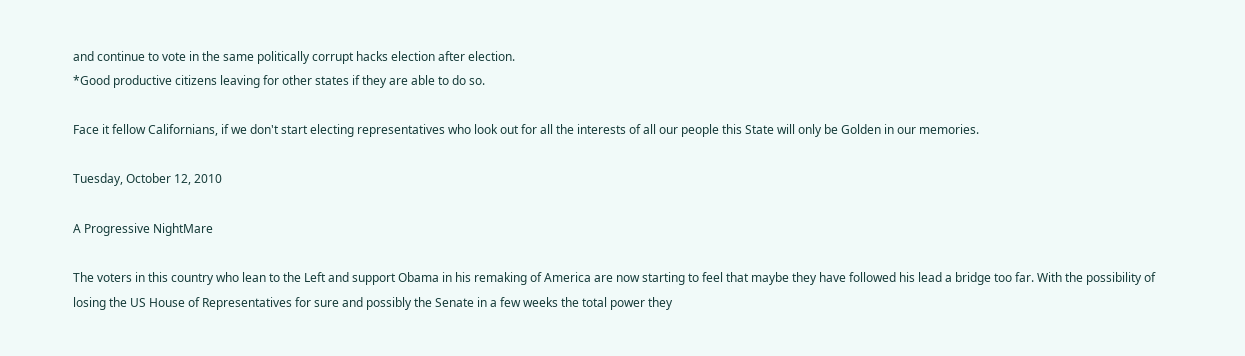and continue to vote in the same politically corrupt hacks election after election.
*Good productive citizens leaving for other states if they are able to do so.

Face it fellow Californians, if we don't start electing representatives who look out for all the interests of all our people this State will only be Golden in our memories.

Tuesday, October 12, 2010

A Progressive NightMare

The voters in this country who lean to the Left and support Obama in his remaking of America are now starting to feel that maybe they have followed his lead a bridge too far. With the possibility of losing the US House of Representatives for sure and possibly the Senate in a few weeks the total power they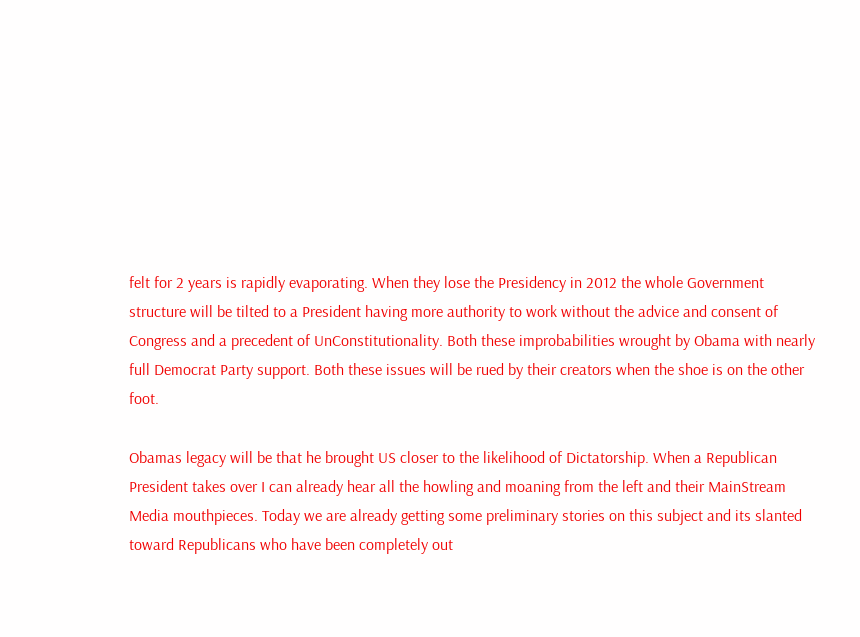felt for 2 years is rapidly evaporating. When they lose the Presidency in 2012 the whole Government structure will be tilted to a President having more authority to work without the advice and consent of Congress and a precedent of UnConstitutionality. Both these improbabilities wrought by Obama with nearly full Democrat Party support. Both these issues will be rued by their creators when the shoe is on the other foot.

Obamas legacy will be that he brought US closer to the likelihood of Dictatorship. When a Republican President takes over I can already hear all the howling and moaning from the left and their MainStream Media mouthpieces. Today we are already getting some preliminary stories on this subject and its slanted toward Republicans who have been completely out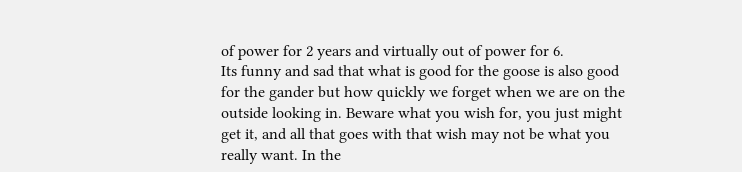of power for 2 years and virtually out of power for 6.
Its funny and sad that what is good for the goose is also good for the gander but how quickly we forget when we are on the outside looking in. Beware what you wish for, you just might get it, and all that goes with that wish may not be what you really want. In the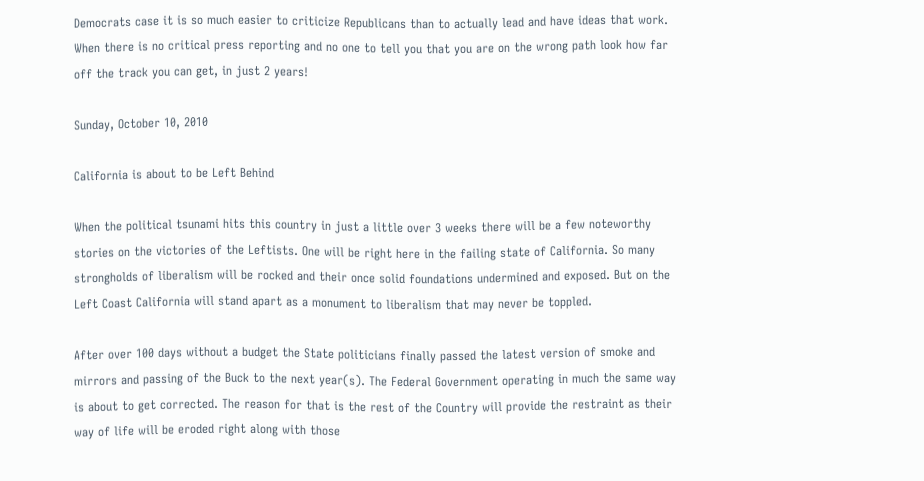Democrats case it is so much easier to criticize Republicans than to actually lead and have ideas that work. When there is no critical press reporting and no one to tell you that you are on the wrong path look how far off the track you can get, in just 2 years!

Sunday, October 10, 2010

California is about to be Left Behind

When the political tsunami hits this country in just a little over 3 weeks there will be a few noteworthy stories on the victories of the Leftists. One will be right here in the failing state of California. So many strongholds of liberalism will be rocked and their once solid foundations undermined and exposed. But on the Left Coast California will stand apart as a monument to liberalism that may never be toppled.

After over 100 days without a budget the State politicians finally passed the latest version of smoke and mirrors and passing of the Buck to the next year(s). The Federal Government operating in much the same way is about to get corrected. The reason for that is the rest of the Country will provide the restraint as their way of life will be eroded right along with those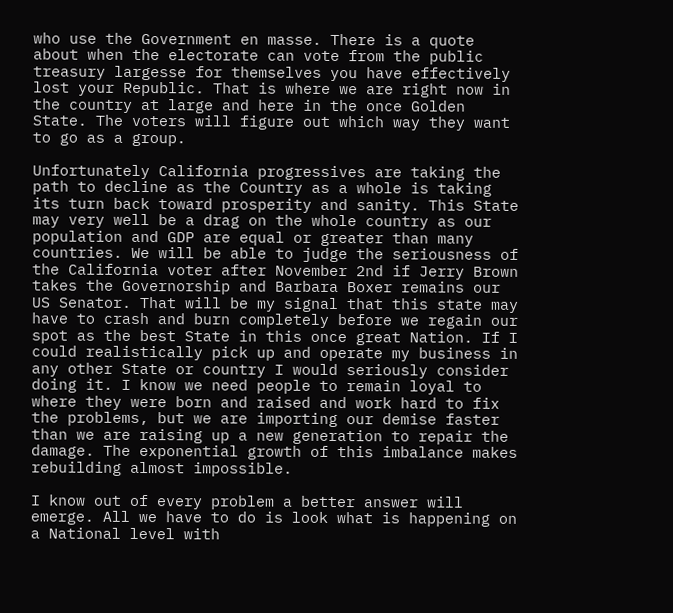who use the Government en masse. There is a quote about when the electorate can vote from the public treasury largesse for themselves you have effectively lost your Republic. That is where we are right now in the country at large and here in the once Golden State. The voters will figure out which way they want to go as a group.

Unfortunately California progressives are taking the path to decline as the Country as a whole is taking its turn back toward prosperity and sanity. This State may very well be a drag on the whole country as our population and GDP are equal or greater than many countries. We will be able to judge the seriousness of the California voter after November 2nd if Jerry Brown takes the Governorship and Barbara Boxer remains our US Senator. That will be my signal that this state may have to crash and burn completely before we regain our spot as the best State in this once great Nation. If I could realistically pick up and operate my business in any other State or country I would seriously consider doing it. I know we need people to remain loyal to where they were born and raised and work hard to fix the problems, but we are importing our demise faster than we are raising up a new generation to repair the damage. The exponential growth of this imbalance makes rebuilding almost impossible.

I know out of every problem a better answer will emerge. All we have to do is look what is happening on a National level with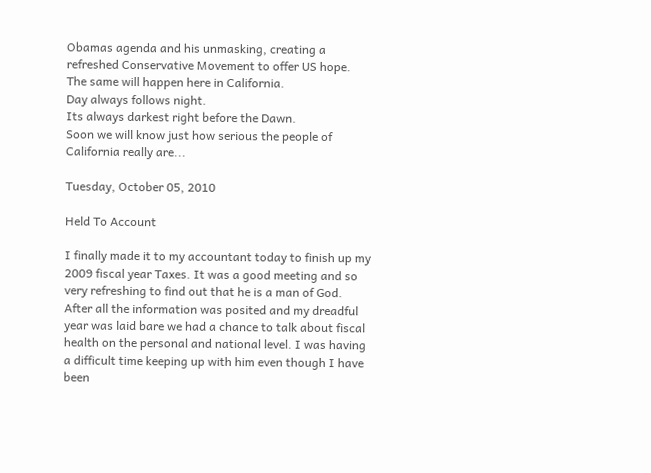Obamas agenda and his unmasking, creating a refreshed Conservative Movement to offer US hope. The same will happen here in California.
Day always follows night.
Its always darkest right before the Dawn.
Soon we will know just how serious the people of California really are...

Tuesday, October 05, 2010

Held To Account

I finally made it to my accountant today to finish up my 2009 fiscal year Taxes. It was a good meeting and so very refreshing to find out that he is a man of God. After all the information was posited and my dreadful year was laid bare we had a chance to talk about fiscal health on the personal and national level. I was having a difficult time keeping up with him even though I have been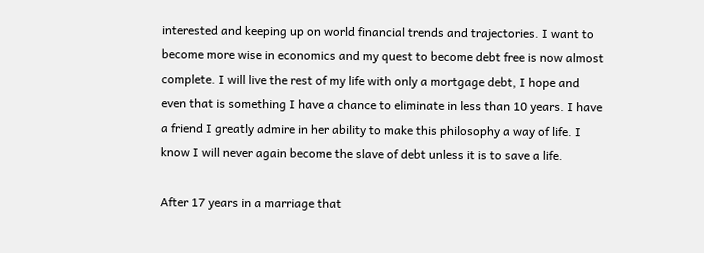interested and keeping up on world financial trends and trajectories. I want to become more wise in economics and my quest to become debt free is now almost complete. I will live the rest of my life with only a mortgage debt, I hope and even that is something I have a chance to eliminate in less than 10 years. I have a friend I greatly admire in her ability to make this philosophy a way of life. I know I will never again become the slave of debt unless it is to save a life.

After 17 years in a marriage that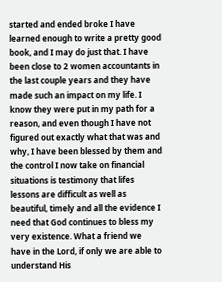started and ended broke I have learned enough to write a pretty good book, and I may do just that. I have been close to 2 women accountants in the last couple years and they have made such an impact on my life. I know they were put in my path for a reason, and even though I have not figured out exactly what that was and why, I have been blessed by them and the control I now take on financial situations is testimony that lifes lessons are difficult as well as beautiful, timely and all the evidence I need that God continues to bless my very existence. What a friend we have in the Lord, if only we are able to understand His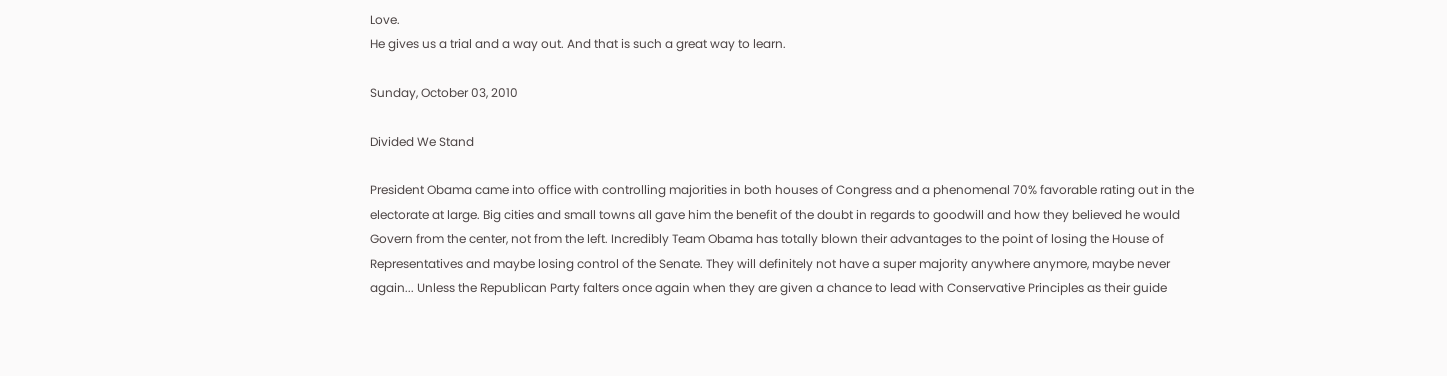Love.
He gives us a trial and a way out. And that is such a great way to learn.

Sunday, October 03, 2010

Divided We Stand

President Obama came into office with controlling majorities in both houses of Congress and a phenomenal 70% favorable rating out in the electorate at large. Big cities and small towns all gave him the benefit of the doubt in regards to goodwill and how they believed he would Govern from the center, not from the left. Incredibly Team Obama has totally blown their advantages to the point of losing the House of Representatives and maybe losing control of the Senate. They will definitely not have a super majority anywhere anymore, maybe never again... Unless the Republican Party falters once again when they are given a chance to lead with Conservative Principles as their guide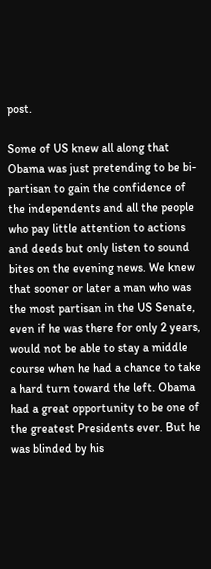post.

Some of US knew all along that Obama was just pretending to be bi-partisan to gain the confidence of the independents and all the people who pay little attention to actions and deeds but only listen to sound bites on the evening news. We knew that sooner or later a man who was the most partisan in the US Senate, even if he was there for only 2 years, would not be able to stay a middle course when he had a chance to take a hard turn toward the left. Obama had a great opportunity to be one of the greatest Presidents ever. But he was blinded by his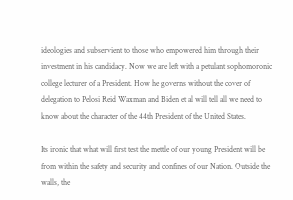ideologies and subservient to those who empowered him through their investment in his candidacy. Now we are left with a petulant sophomoronic college lecturer of a President. How he governs without the cover of delegation to Pelosi Reid Waxman and Biden et al will tell all we need to know about the character of the 44th President of the United States.

Its ironic that what will first test the mettle of our young President will be from within the safety and security and confines of our Nation. Outside the walls, the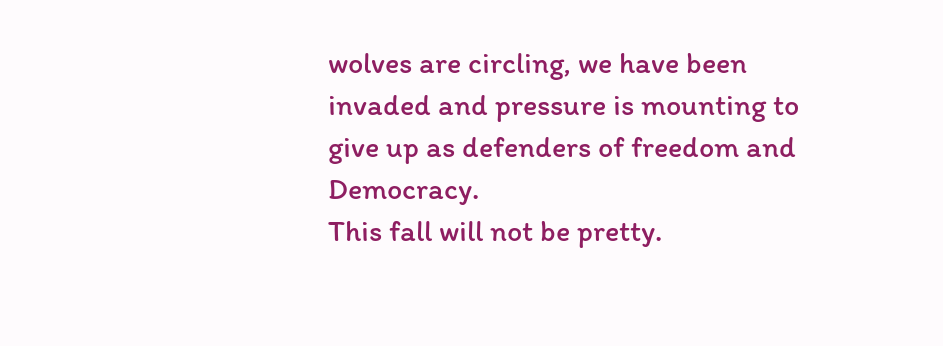wolves are circling, we have been invaded and pressure is mounting to give up as defenders of freedom and Democracy.
This fall will not be pretty.